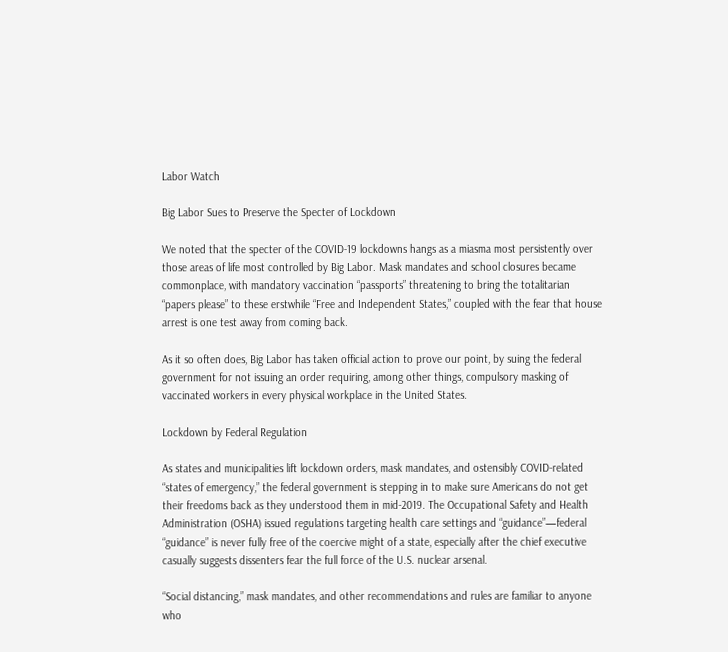Labor Watch

Big Labor Sues to Preserve the Specter of Lockdown

We noted that the specter of the COVID-19 lockdowns hangs as a miasma most persistently over those areas of life most controlled by Big Labor. Mask mandates and school closures became commonplace, with mandatory vaccination “passports” threatening to bring the totalitarian “papers please” to these erstwhile “Free and Independent States,” coupled with the fear that house arrest is one test away from coming back.

As it so often does, Big Labor has taken official action to prove our point, by suing the federal government for not issuing an order requiring, among other things, compulsory masking of vaccinated workers in every physical workplace in the United States.

Lockdown by Federal Regulation

As states and municipalities lift lockdown orders, mask mandates, and ostensibly COVID-related “states of emergency,” the federal government is stepping in to make sure Americans do not get their freedoms back as they understood them in mid-2019. The Occupational Safety and Health Administration (OSHA) issued regulations targeting health care settings and “guidance”—federal “guidance” is never fully free of the coercive might of a state, especially after the chief executive casually suggests dissenters fear the full force of the U.S. nuclear arsenal.

“Social distancing,” mask mandates, and other recommendations and rules are familiar to anyone who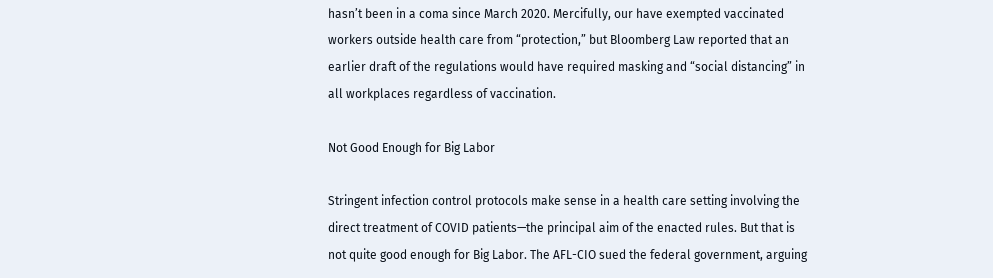hasn’t been in a coma since March 2020. Mercifully, our have exempted vaccinated workers outside health care from “protection,” but Bloomberg Law reported that an earlier draft of the regulations would have required masking and “social distancing” in all workplaces regardless of vaccination.

Not Good Enough for Big Labor

Stringent infection control protocols make sense in a health care setting involving the direct treatment of COVID patients—the principal aim of the enacted rules. But that is not quite good enough for Big Labor. The AFL-CIO sued the federal government, arguing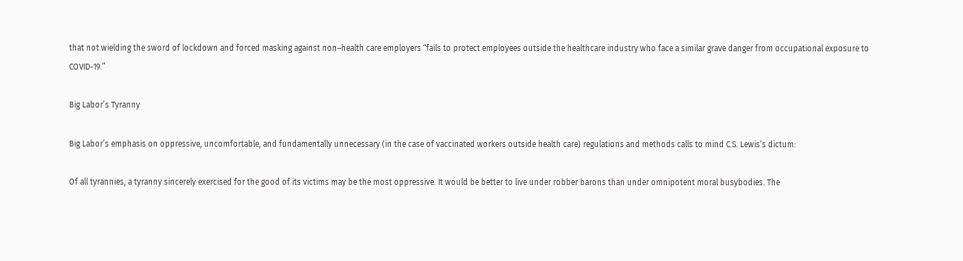that not wielding the sword of lockdown and forced masking against non–health care employers “fails to protect employees outside the healthcare industry who face a similar grave danger from occupational exposure to COVID-19.”

Big Labor’s Tyranny

Big Labor’s emphasis on oppressive, uncomfortable, and fundamentally unnecessary (in the case of vaccinated workers outside health care) regulations and methods calls to mind C.S. Lewis’s dictum:

Of all tyrannies, a tyranny sincerely exercised for the good of its victims may be the most oppressive. It would be better to live under robber barons than under omnipotent moral busybodies. The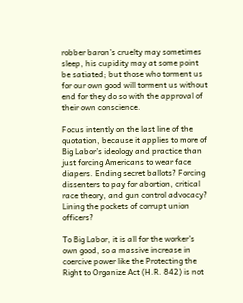robber baron’s cruelty may sometimes sleep, his cupidity may at some point be satiated; but those who torment us for our own good will torment us without end for they do so with the approval of their own conscience.

Focus intently on the last line of the quotation, because it applies to more of Big Labor’s ideology and practice than just forcing Americans to wear face diapers. Ending secret ballots? Forcing dissenters to pay for abortion, critical race theory, and gun control advocacy? Lining the pockets of corrupt union officers?

To Big Labor, it is all for the worker’s own good, so a massive increase in coercive power like the Protecting the Right to Organize Act (H.R. 842) is not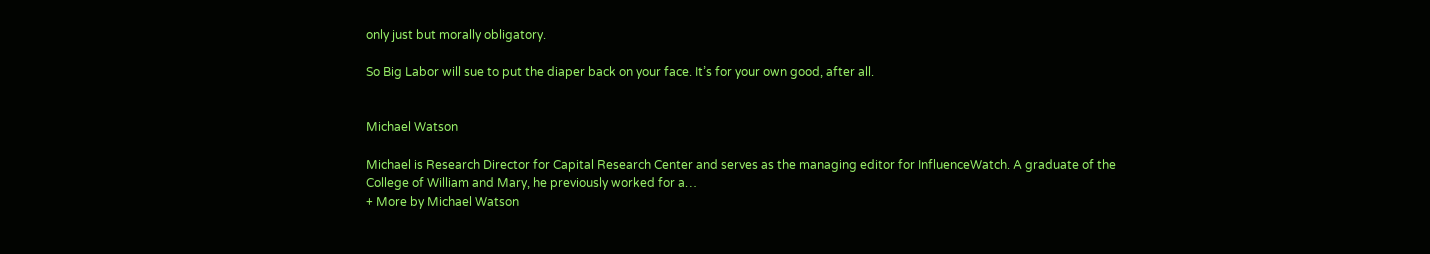only just but morally obligatory.

So Big Labor will sue to put the diaper back on your face. It’s for your own good, after all.


Michael Watson

Michael is Research Director for Capital Research Center and serves as the managing editor for InfluenceWatch. A graduate of the College of William and Mary, he previously worked for a…
+ More by Michael Watson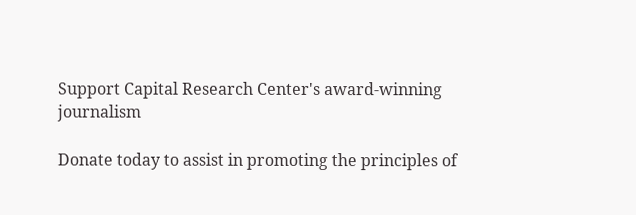Support Capital Research Center's award-winning journalism

Donate today to assist in promoting the principles of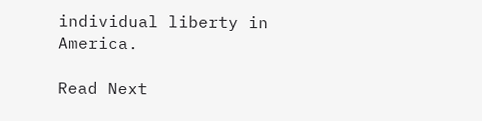individual liberty in America.

Read Next